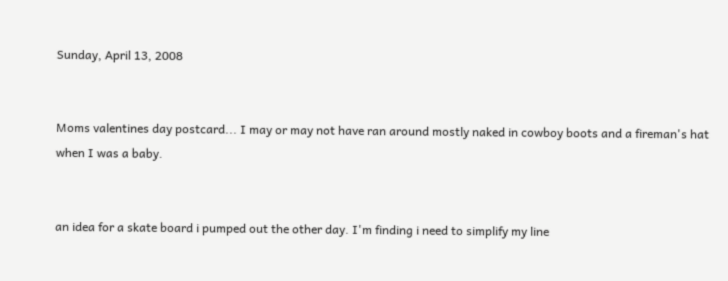Sunday, April 13, 2008


Moms valentines day postcard... I may or may not have ran around mostly naked in cowboy boots and a fireman's hat when I was a baby.


an idea for a skate board i pumped out the other day. I'm finding i need to simplify my line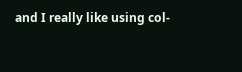and I really like using col-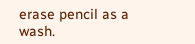erase pencil as a wash.